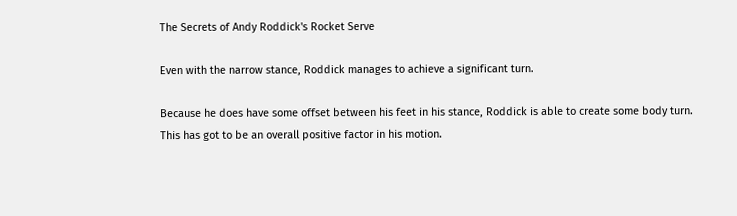The Secrets of Andy Roddick's Rocket Serve

Even with the narrow stance, Roddick manages to achieve a significant turn.

Because he does have some offset between his feet in his stance, Roddick is able to create some body turn. This has got to be an overall positive factor in his motion.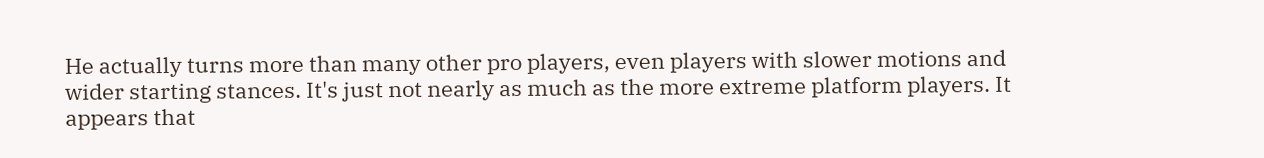He actually turns more than many other pro players, even players with slower motions and wider starting stances. It's just not nearly as much as the more extreme platform players. It appears that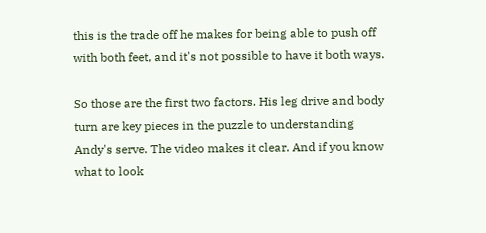this is the trade off he makes for being able to push off with both feet, and it's not possible to have it both ways.

So those are the first two factors. His leg drive and body turn are key pieces in the puzzle to understanding Andy's serve. The video makes it clear. And if you know what to look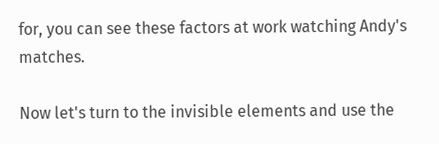for, you can see these factors at work watching Andy's matches.

Now let's turn to the invisible elements and use the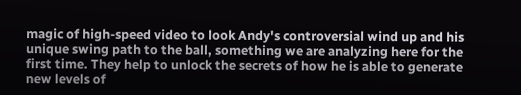magic of high-speed video to look Andy's controversial wind up and his unique swing path to the ball, something we are analyzing here for the first time. They help to unlock the secrets of how he is able to generate new levels of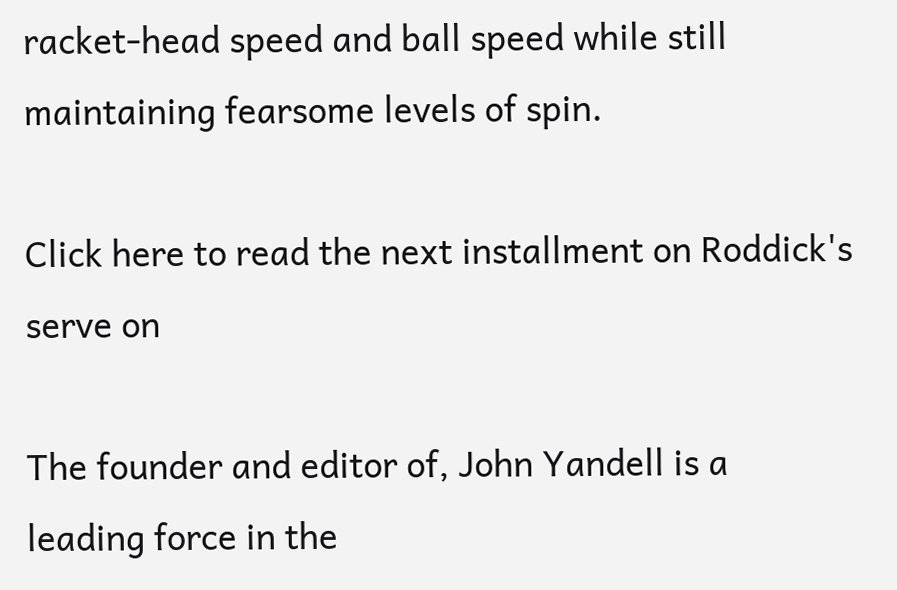racket-head speed and ball speed while still maintaining fearsome levels of spin.

Click here to read the next installment on Roddick's serve on

The founder and editor of, John Yandell is a leading force in the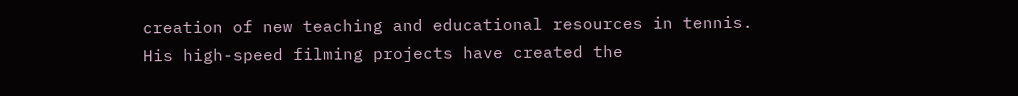creation of new teaching and educational resources in tennis. His high-speed filming projects have created the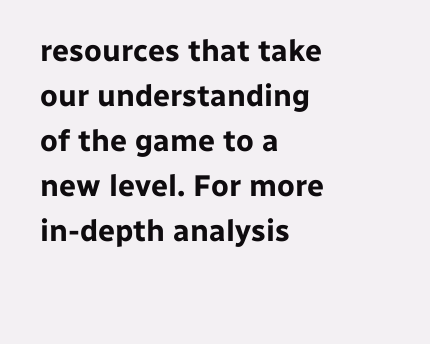resources that take our understanding of the game to a new level. For more in-depth analysis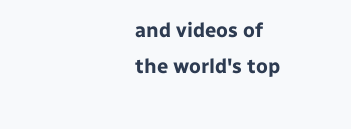and videos of the world's top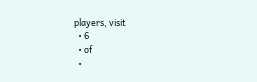players, visit
  • 6
  • of
  •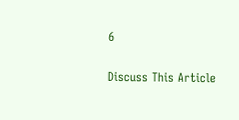6

Discuss This Article